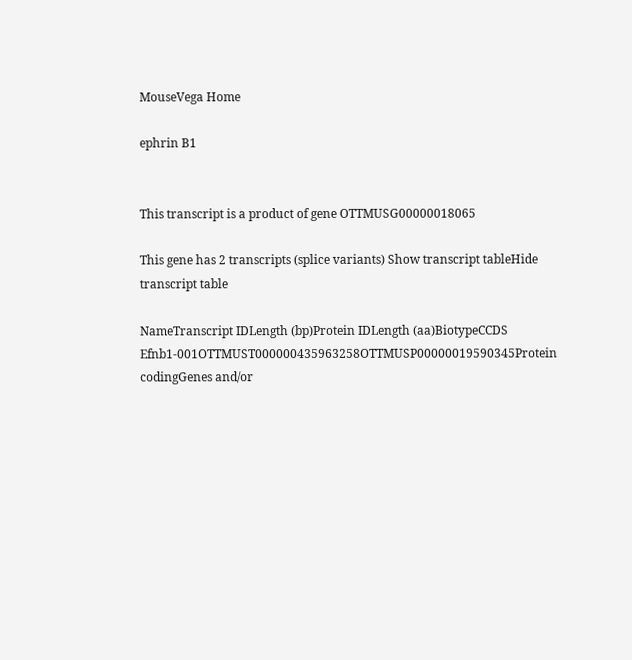MouseVega Home

ephrin B1


This transcript is a product of gene OTTMUSG00000018065

This gene has 2 transcripts (splice variants) Show transcript tableHide transcript table

NameTranscript IDLength (bp)Protein IDLength (aa)BiotypeCCDS
Efnb1-001OTTMUST000000435963258OTTMUSP00000019590345Protein codingGenes and/or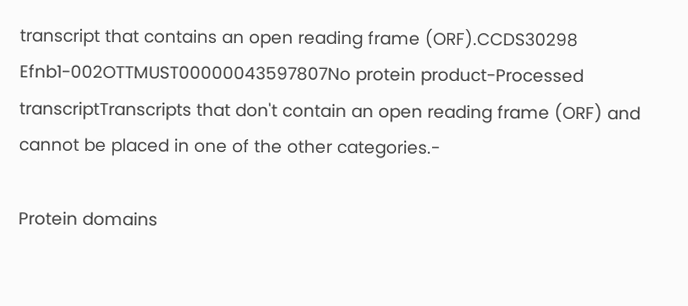transcript that contains an open reading frame (ORF).CCDS30298
Efnb1-002OTTMUST00000043597807No protein product-Processed transcriptTranscripts that don't contain an open reading frame (ORF) and cannot be placed in one of the other categories.-

Protein domains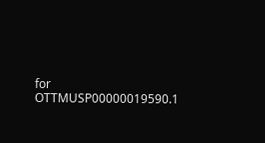for OTTMUSP00000019590.1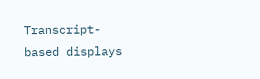Transcript-based displays